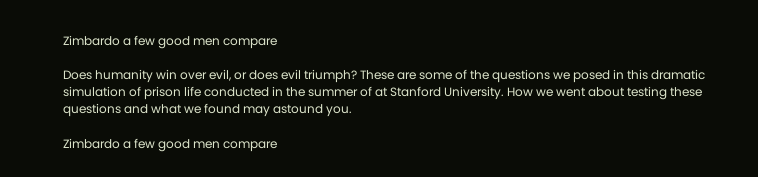Zimbardo a few good men compare

Does humanity win over evil, or does evil triumph? These are some of the questions we posed in this dramatic simulation of prison life conducted in the summer of at Stanford University. How we went about testing these questions and what we found may astound you.

Zimbardo a few good men compare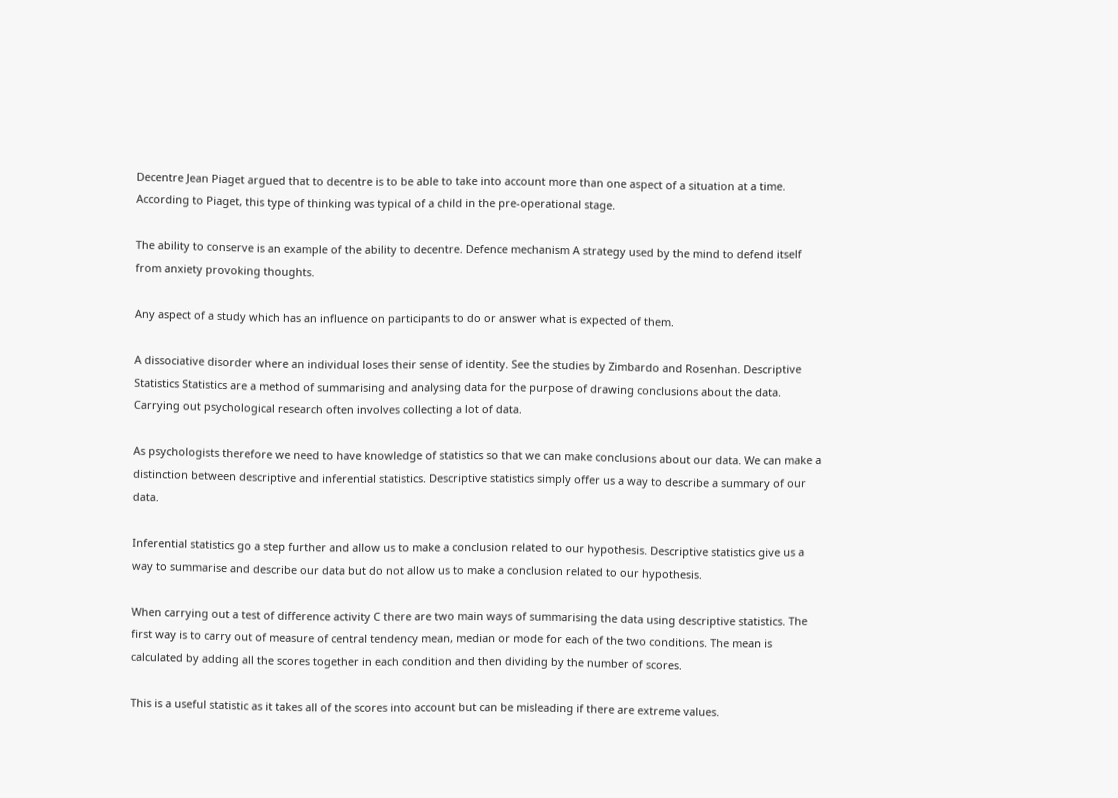Decentre Jean Piaget argued that to decentre is to be able to take into account more than one aspect of a situation at a time. According to Piaget, this type of thinking was typical of a child in the pre-operational stage.

The ability to conserve is an example of the ability to decentre. Defence mechanism A strategy used by the mind to defend itself from anxiety provoking thoughts.

Any aspect of a study which has an influence on participants to do or answer what is expected of them.

A dissociative disorder where an individual loses their sense of identity. See the studies by Zimbardo and Rosenhan. Descriptive Statistics Statistics are a method of summarising and analysing data for the purpose of drawing conclusions about the data. Carrying out psychological research often involves collecting a lot of data.

As psychologists therefore we need to have knowledge of statistics so that we can make conclusions about our data. We can make a distinction between descriptive and inferential statistics. Descriptive statistics simply offer us a way to describe a summary of our data.

Inferential statistics go a step further and allow us to make a conclusion related to our hypothesis. Descriptive statistics give us a way to summarise and describe our data but do not allow us to make a conclusion related to our hypothesis.

When carrying out a test of difference activity C there are two main ways of summarising the data using descriptive statistics. The first way is to carry out of measure of central tendency mean, median or mode for each of the two conditions. The mean is calculated by adding all the scores together in each condition and then dividing by the number of scores.

This is a useful statistic as it takes all of the scores into account but can be misleading if there are extreme values.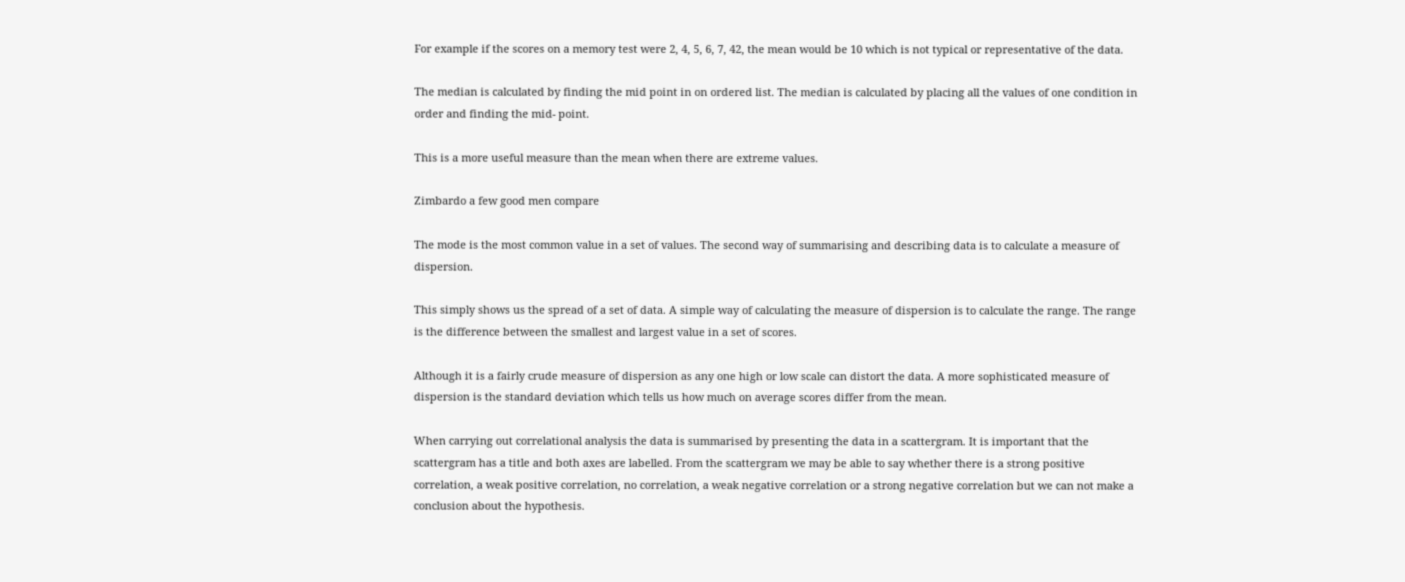For example if the scores on a memory test were 2, 4, 5, 6, 7, 42, the mean would be 10 which is not typical or representative of the data.

The median is calculated by finding the mid point in on ordered list. The median is calculated by placing all the values of one condition in order and finding the mid- point.

This is a more useful measure than the mean when there are extreme values.

Zimbardo a few good men compare

The mode is the most common value in a set of values. The second way of summarising and describing data is to calculate a measure of dispersion.

This simply shows us the spread of a set of data. A simple way of calculating the measure of dispersion is to calculate the range. The range is the difference between the smallest and largest value in a set of scores.

Although it is a fairly crude measure of dispersion as any one high or low scale can distort the data. A more sophisticated measure of dispersion is the standard deviation which tells us how much on average scores differ from the mean.

When carrying out correlational analysis the data is summarised by presenting the data in a scattergram. It is important that the scattergram has a title and both axes are labelled. From the scattergram we may be able to say whether there is a strong positive correlation, a weak positive correlation, no correlation, a weak negative correlation or a strong negative correlation but we can not make a conclusion about the hypothesis.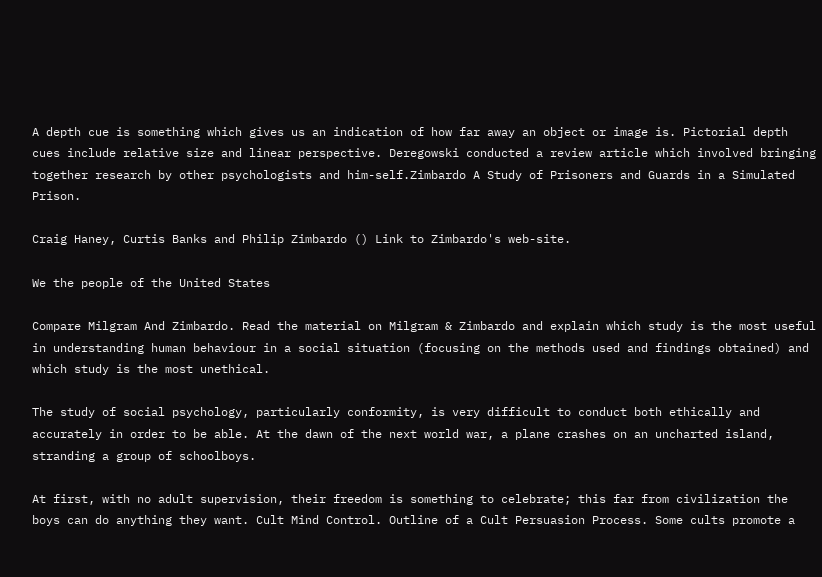A depth cue is something which gives us an indication of how far away an object or image is. Pictorial depth cues include relative size and linear perspective. Deregowski conducted a review article which involved bringing together research by other psychologists and him-self.Zimbardo A Study of Prisoners and Guards in a Simulated Prison.

Craig Haney, Curtis Banks and Philip Zimbardo () Link to Zimbardo's web-site.

We the people of the United States

Compare Milgram And Zimbardo. Read the material on Milgram & Zimbardo and explain which study is the most useful in understanding human behaviour in a social situation (focusing on the methods used and findings obtained) and which study is the most unethical.

The study of social psychology, particularly conformity, is very difficult to conduct both ethically and accurately in order to be able. At the dawn of the next world war, a plane crashes on an uncharted island, stranding a group of schoolboys.

At first, with no adult supervision, their freedom is something to celebrate; this far from civilization the boys can do anything they want. Cult Mind Control. Outline of a Cult Persuasion Process. Some cults promote a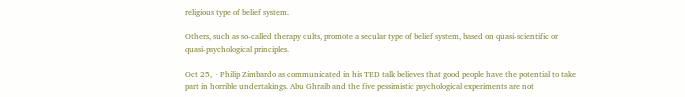religious type of belief system.

Others, such as so-called therapy cults, promote a secular type of belief system, based on quasi-scientific or quasi-psychological principles.

Oct 25,  · Philip Zimbardo as communicated in his TED talk believes that good people have the potential to take part in horrible undertakings. Abu Ghraib and the five pessimistic psychological experiments are not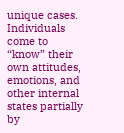unique cases. Individuals come to “know” their own attitudes, emotions, and other internal states partially by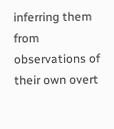inferring them from observations of their own overt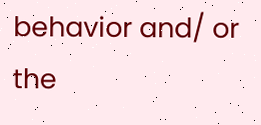behavior and/ or the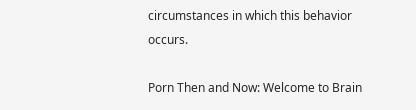circumstances in which this behavior occurs.

Porn Then and Now: Welcome to Brain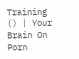Training () | Your Brain On Porn